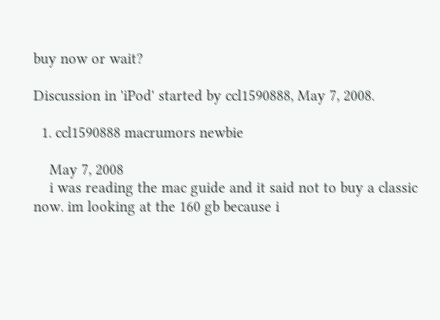buy now or wait?

Discussion in 'iPod' started by ccl1590888, May 7, 2008.

  1. ccl1590888 macrumors newbie

    May 7, 2008
    i was reading the mac guide and it said not to buy a classic now. im looking at the 160 gb because i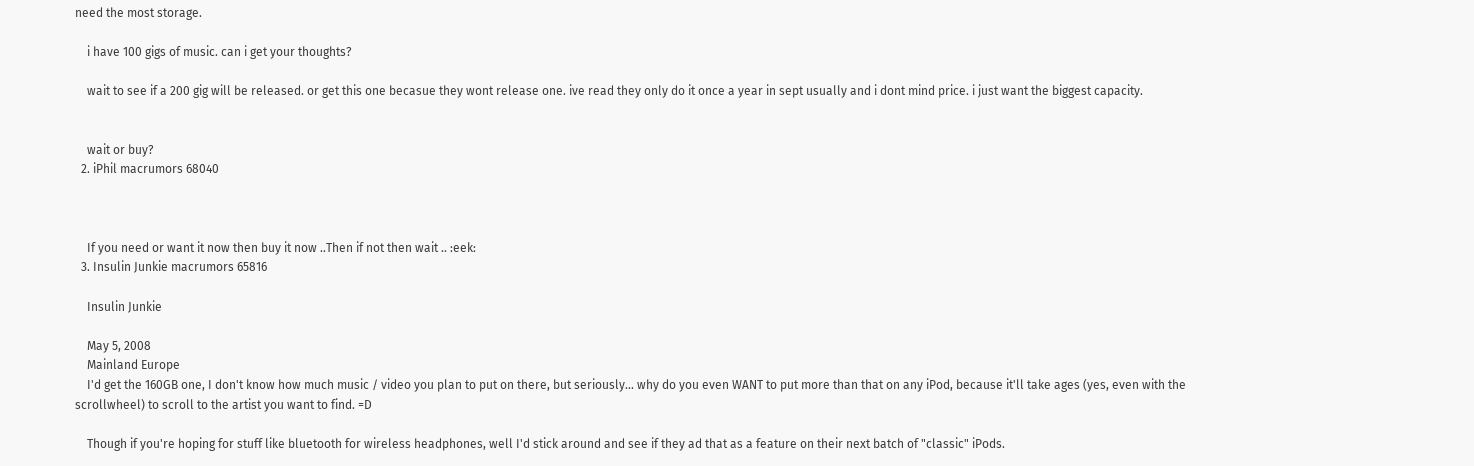need the most storage.

    i have 100 gigs of music. can i get your thoughts?

    wait to see if a 200 gig will be released. or get this one becasue they wont release one. ive read they only do it once a year in sept usually and i dont mind price. i just want the biggest capacity.


    wait or buy?
  2. iPhil macrumors 68040



    If you need or want it now then buy it now ..Then if not then wait .. :eek:
  3. Insulin Junkie macrumors 65816

    Insulin Junkie

    May 5, 2008
    Mainland Europe
    I'd get the 160GB one, I don't know how much music / video you plan to put on there, but seriously... why do you even WANT to put more than that on any iPod, because it'll take ages (yes, even with the scrollwheel) to scroll to the artist you want to find. =D

    Though if you're hoping for stuff like bluetooth for wireless headphones, well I'd stick around and see if they ad that as a feature on their next batch of "classic" iPods.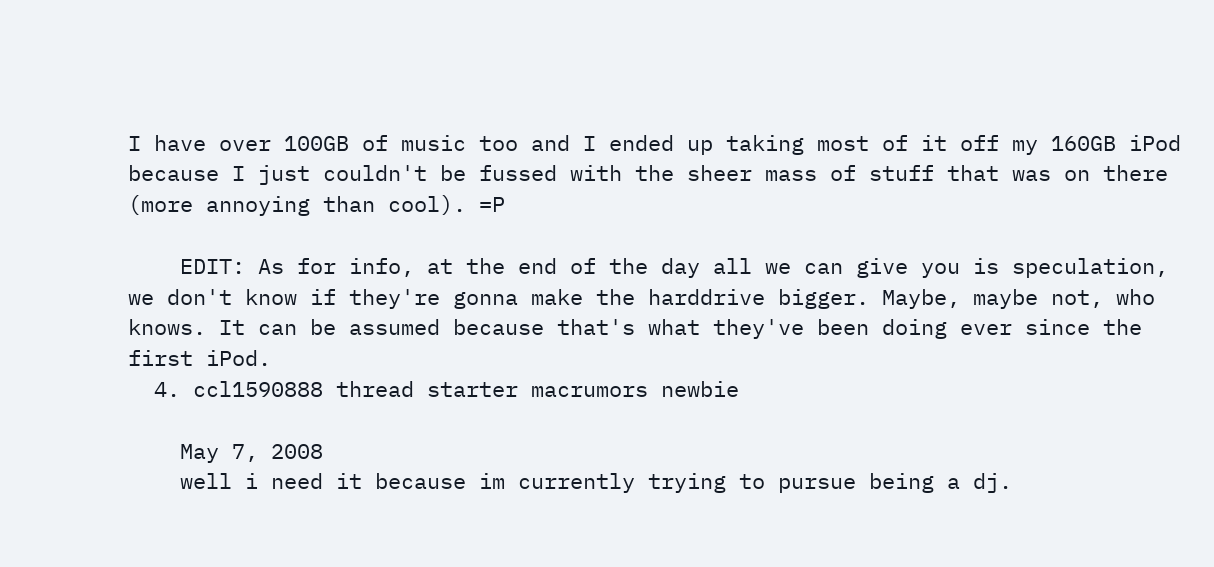I have over 100GB of music too and I ended up taking most of it off my 160GB iPod because I just couldn't be fussed with the sheer mass of stuff that was on there (more annoying than cool). =P

    EDIT: As for info, at the end of the day all we can give you is speculation, we don't know if they're gonna make the harddrive bigger. Maybe, maybe not, who knows. It can be assumed because that's what they've been doing ever since the first iPod.
  4. ccl1590888 thread starter macrumors newbie

    May 7, 2008
    well i need it because im currently trying to pursue being a dj.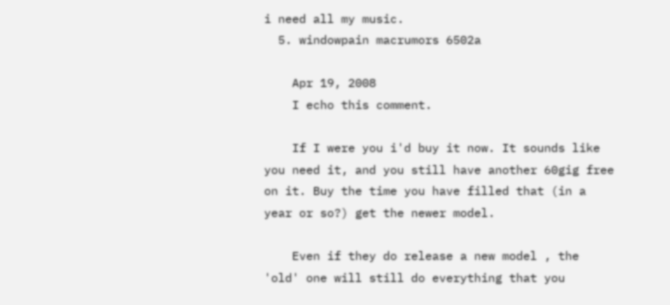i need all my music.
  5. windowpain macrumors 6502a

    Apr 19, 2008
    I echo this comment.

    If I were you i'd buy it now. It sounds like you need it, and you still have another 60gig free on it. Buy the time you have filled that (in a year or so?) get the newer model.

    Even if they do release a new model , the 'old' one will still do everything that you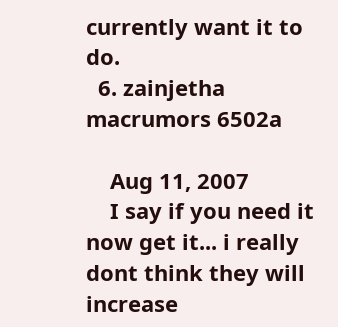currently want it to do.
  6. zainjetha macrumors 6502a

    Aug 11, 2007
    I say if you need it now get it... i really dont think they will increase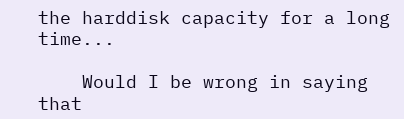the harddisk capacity for a long time...

    Would I be wrong in saying that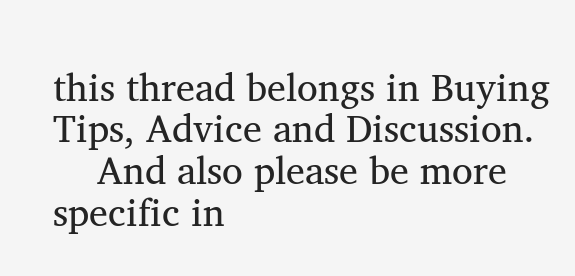this thread belongs in Buying Tips, Advice and Discussion.
    And also please be more specific in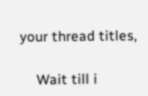your thread titles,

    Wait till i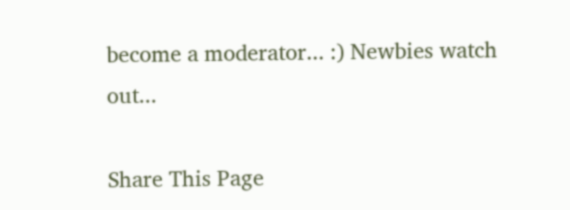become a moderator... :) Newbies watch out...

Share This Page